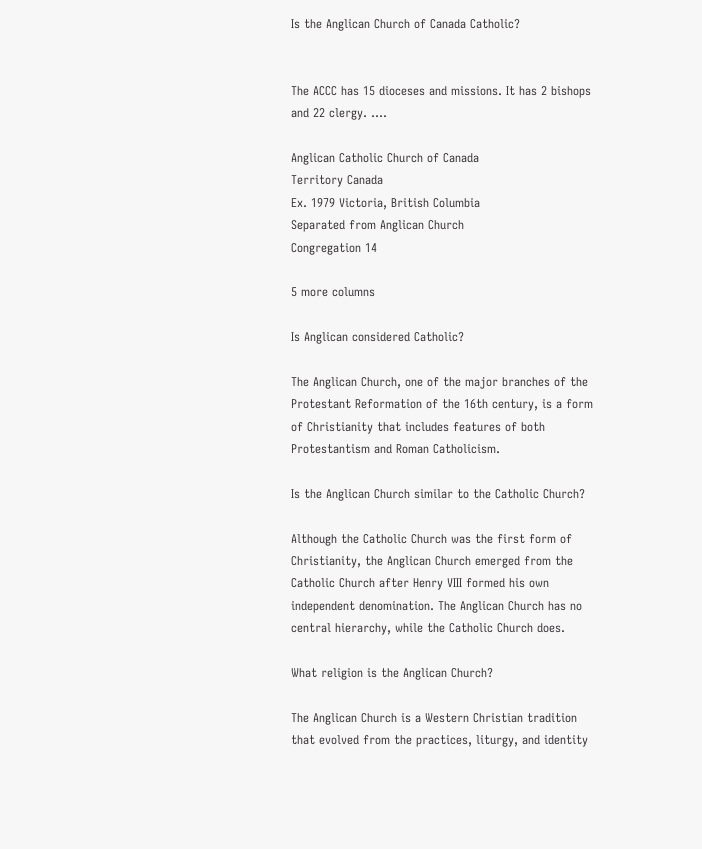Is the Anglican Church of Canada Catholic?


The ACCC has 15 dioceses and missions. It has 2 bishops and 22 clergy. ….

Anglican Catholic Church of Canada
Territory Canada
Ex. 1979 Victoria, British Columbia
Separated from Anglican Church
Congregation 14

5 more columns

Is Anglican considered Catholic?

The Anglican Church, one of the major branches of the Protestant Reformation of the 16th century, is a form of Christianity that includes features of both Protestantism and Roman Catholicism.

Is the Anglican Church similar to the Catholic Church?

Although the Catholic Church was the first form of Christianity, the Anglican Church emerged from the Catholic Church after Henry VIII formed his own independent denomination. The Anglican Church has no central hierarchy, while the Catholic Church does.

What religion is the Anglican Church?

The Anglican Church is a Western Christian tradition that evolved from the practices, liturgy, and identity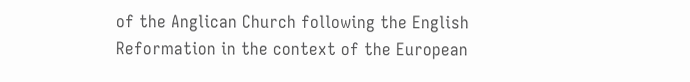of the Anglican Church following the English Reformation in the context of the European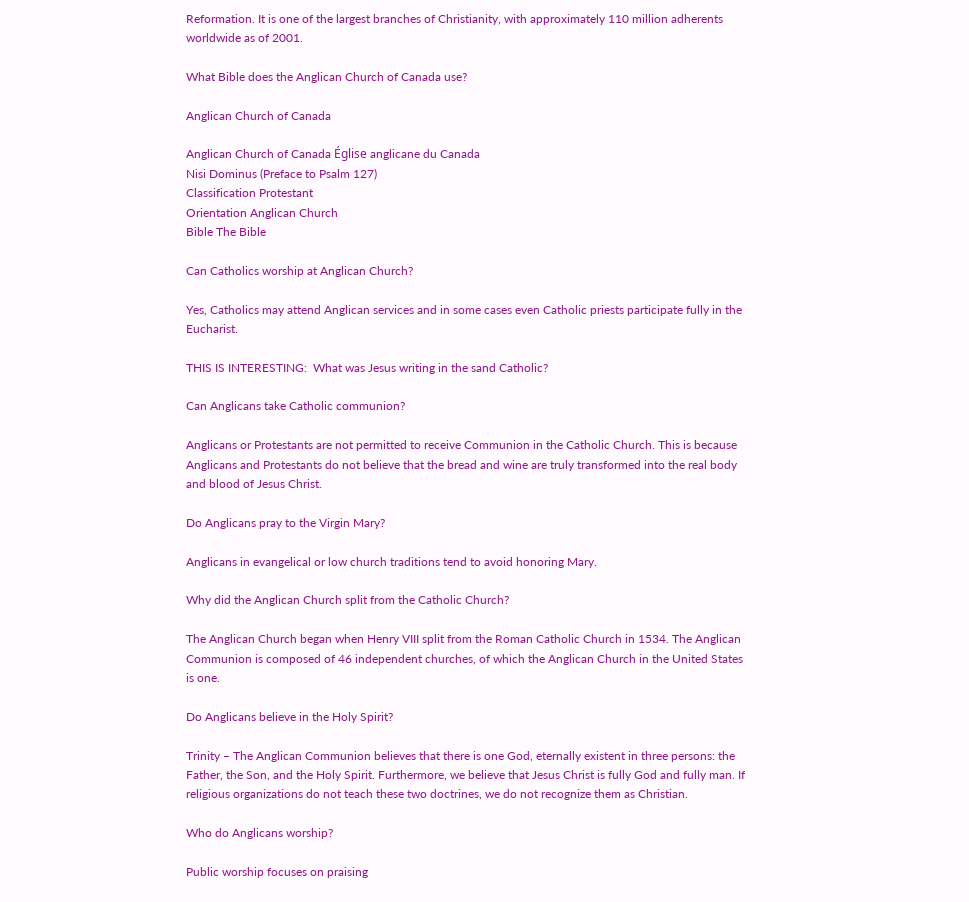Reformation. It is one of the largest branches of Christianity, with approximately 110 million adherents worldwide as of 2001.

What Bible does the Anglican Church of Canada use?

Anglican Church of Canada

Anglican Church of Canada Église anglicane du Canada
Nisi Dominus (Preface to Psalm 127)
Classification Protestant
Orientation Anglican Church
Bible The Bible

Can Catholics worship at Anglican Church?

Yes, Catholics may attend Anglican services and in some cases even Catholic priests participate fully in the Eucharist.

THIS IS INTERESTING:  What was Jesus writing in the sand Catholic?

Can Anglicans take Catholic communion?

Anglicans or Protestants are not permitted to receive Communion in the Catholic Church. This is because Anglicans and Protestants do not believe that the bread and wine are truly transformed into the real body and blood of Jesus Christ.

Do Anglicans pray to the Virgin Mary?

Anglicans in evangelical or low church traditions tend to avoid honoring Mary.

Why did the Anglican Church split from the Catholic Church?

The Anglican Church began when Henry VIII split from the Roman Catholic Church in 1534. The Anglican Communion is composed of 46 independent churches, of which the Anglican Church in the United States is one.

Do Anglicans believe in the Holy Spirit?

Trinity – The Anglican Communion believes that there is one God, eternally existent in three persons: the Father, the Son, and the Holy Spirit. Furthermore, we believe that Jesus Christ is fully God and fully man. If religious organizations do not teach these two doctrines, we do not recognize them as Christian.

Who do Anglicans worship?

Public worship focuses on praising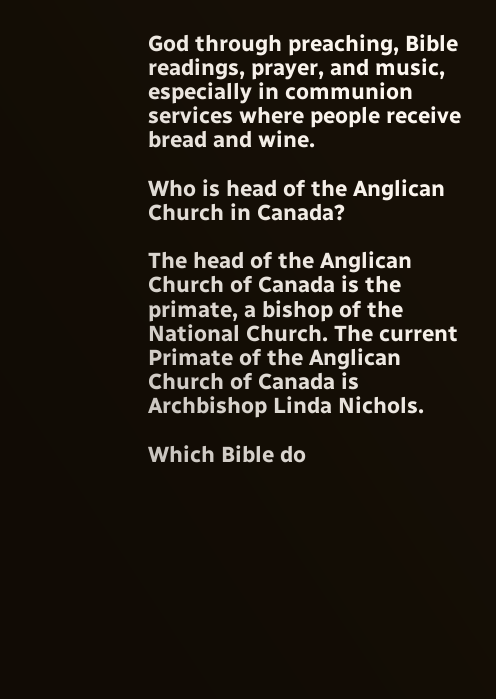God through preaching, Bible readings, prayer, and music, especially in communion services where people receive bread and wine.

Who is head of the Anglican Church in Canada?

The head of the Anglican Church of Canada is the primate, a bishop of the National Church. The current Primate of the Anglican Church of Canada is Archbishop Linda Nichols.

Which Bible do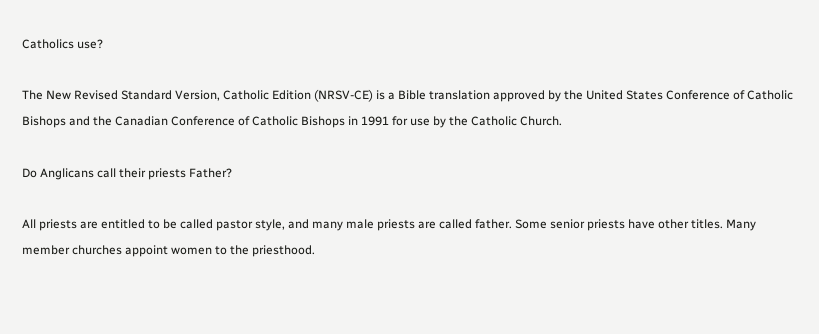Catholics use?

The New Revised Standard Version, Catholic Edition (NRSV-CE) is a Bible translation approved by the United States Conference of Catholic Bishops and the Canadian Conference of Catholic Bishops in 1991 for use by the Catholic Church.

Do Anglicans call their priests Father?

All priests are entitled to be called pastor style, and many male priests are called father. Some senior priests have other titles. Many member churches appoint women to the priesthood.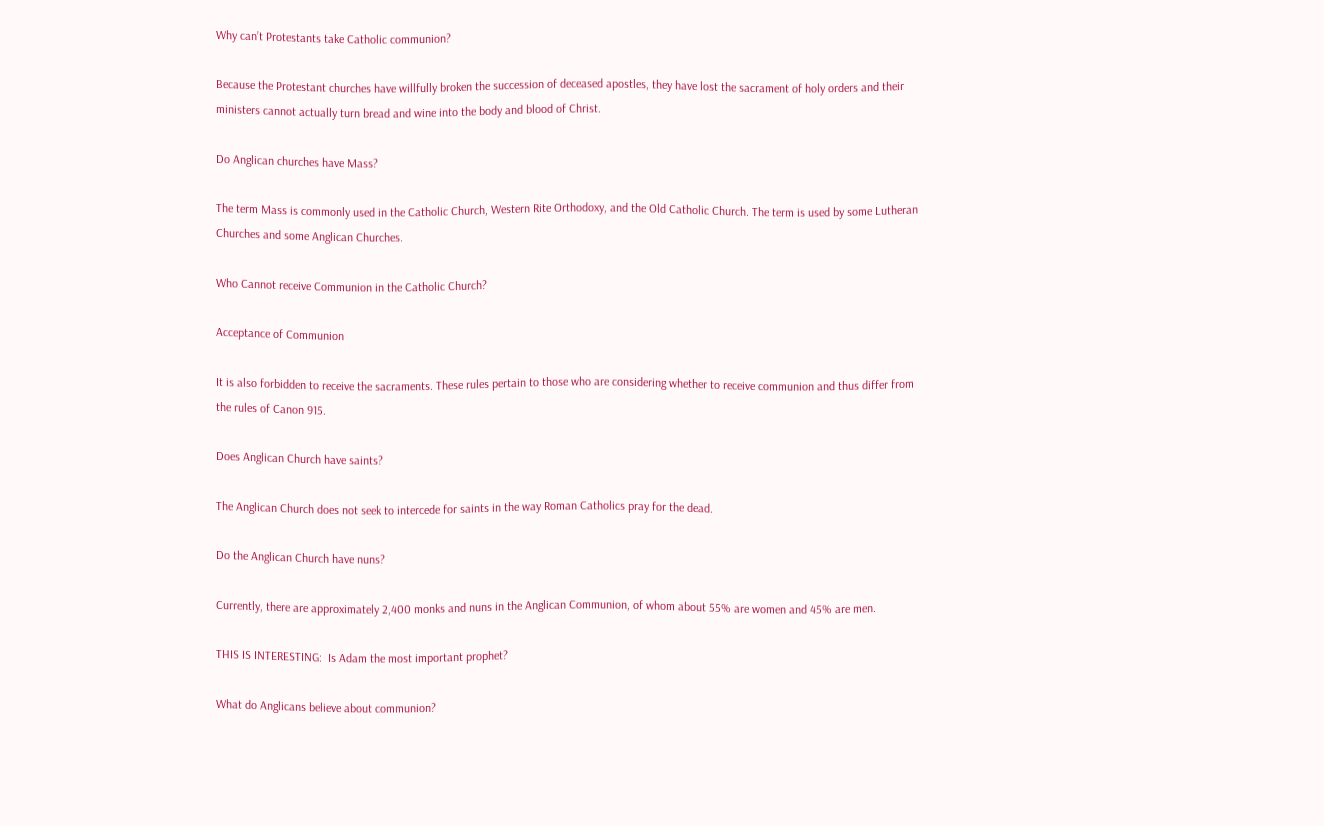Why can’t Protestants take Catholic communion?

Because the Protestant churches have willfully broken the succession of deceased apostles, they have lost the sacrament of holy orders and their ministers cannot actually turn bread and wine into the body and blood of Christ.

Do Anglican churches have Mass?

The term Mass is commonly used in the Catholic Church, Western Rite Orthodoxy, and the Old Catholic Church. The term is used by some Lutheran Churches and some Anglican Churches.

Who Cannot receive Communion in the Catholic Church?

Acceptance of Communion

It is also forbidden to receive the sacraments. These rules pertain to those who are considering whether to receive communion and thus differ from the rules of Canon 915.

Does Anglican Church have saints?

The Anglican Church does not seek to intercede for saints in the way Roman Catholics pray for the dead.

Do the Anglican Church have nuns?

Currently, there are approximately 2,400 monks and nuns in the Anglican Communion, of whom about 55% are women and 45% are men.

THIS IS INTERESTING:  Is Adam the most important prophet?

What do Anglicans believe about communion?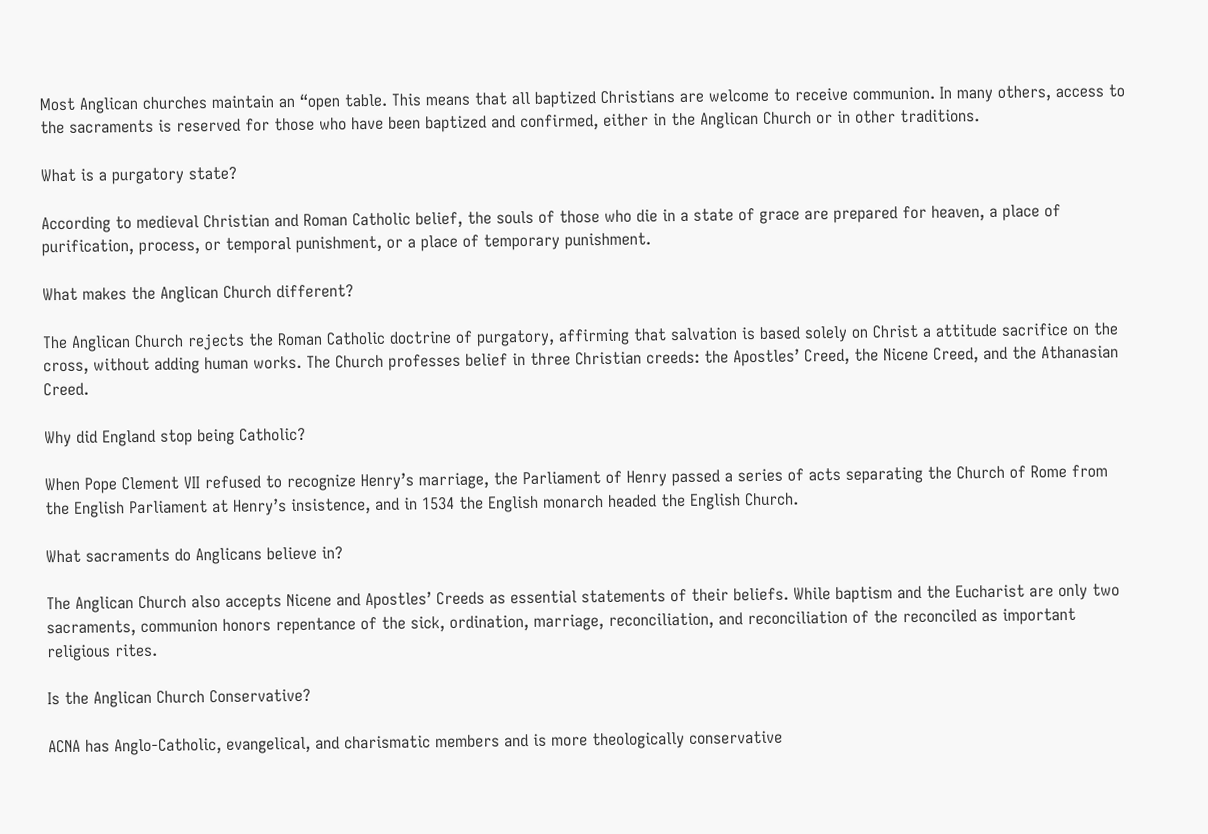Most Anglican churches maintain an “open table. This means that all baptized Christians are welcome to receive communion. In many others, access to the sacraments is reserved for those who have been baptized and confirmed, either in the Anglican Church or in other traditions.

What is a purgatory state?

According to medieval Christian and Roman Catholic belief, the souls of those who die in a state of grace are prepared for heaven, a place of purification, process, or temporal punishment, or a place of temporary punishment.

What makes the Anglican Church different?

The Anglican Church rejects the Roman Catholic doctrine of purgatory, affirming that salvation is based solely on Christ a attitude sacrifice on the cross, without adding human works. The Church professes belief in three Christian creeds: the Apostles’ Creed, the Nicene Creed, and the Athanasian Creed.

Why did England stop being Catholic?

When Pope Clement VII refused to recognize Henry’s marriage, the Parliament of Henry passed a series of acts separating the Church of Rome from the English Parliament at Henry’s insistence, and in 1534 the English monarch headed the English Church.

What sacraments do Anglicans believe in?

The Anglican Church also accepts Nicene and Apostles’ Creeds as essential statements of their beliefs. While baptism and the Eucharist are only two sacraments, communion honors repentance of the sick, ordination, marriage, reconciliation, and reconciliation of the reconciled as important religious rites.

Is the Anglican Church Conservative?

ACNA has Anglo-Catholic, evangelical, and charismatic members and is more theologically conservative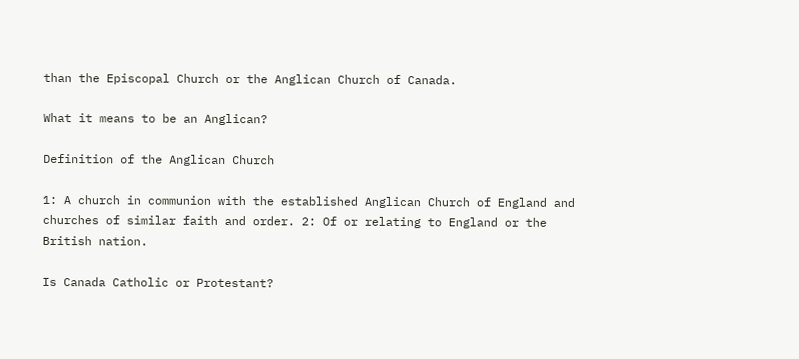than the Episcopal Church or the Anglican Church of Canada.

What it means to be an Anglican?

Definition of the Anglican Church

1: A church in communion with the established Anglican Church of England and churches of similar faith and order. 2: Of or relating to England or the British nation.

Is Canada Catholic or Protestant?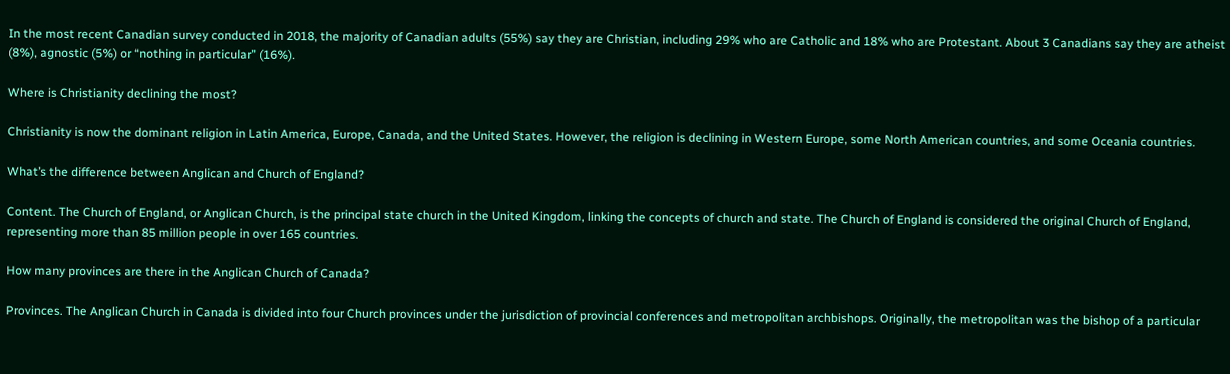In the most recent Canadian survey conducted in 2018, the majority of Canadian adults (55%) say they are Christian, including 29% who are Catholic and 18% who are Protestant. About 3 Canadians say they are atheist (8%), agnostic (5%) or “nothing in particular” (16%).

Where is Christianity declining the most?

Christianity is now the dominant religion in Latin America, Europe, Canada, and the United States. However, the religion is declining in Western Europe, some North American countries, and some Oceania countries.

What’s the difference between Anglican and Church of England?

Content. The Church of England, or Anglican Church, is the principal state church in the United Kingdom, linking the concepts of church and state. The Church of England is considered the original Church of England, representing more than 85 million people in over 165 countries.

How many provinces are there in the Anglican Church of Canada?

Provinces. The Anglican Church in Canada is divided into four Church provinces under the jurisdiction of provincial conferences and metropolitan archbishops. Originally, the metropolitan was the bishop of a particular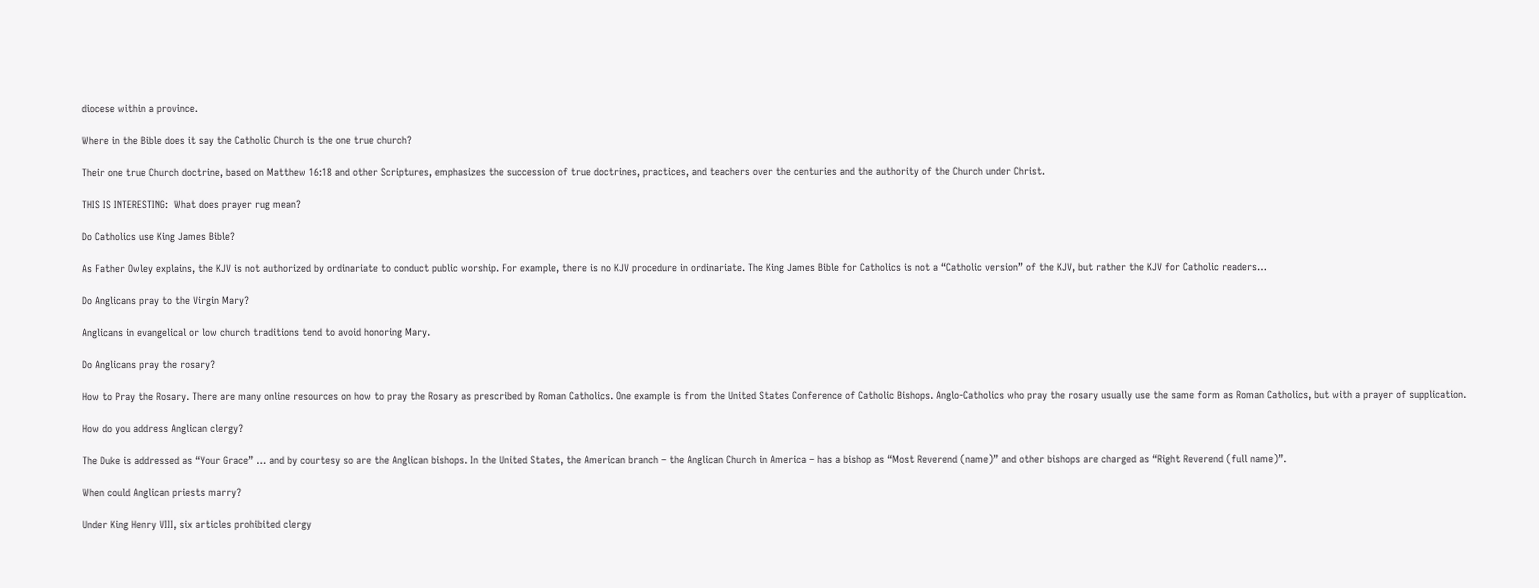diocese within a province.

Where in the Bible does it say the Catholic Church is the one true church?

Their one true Church doctrine, based on Matthew 16:18 and other Scriptures, emphasizes the succession of true doctrines, practices, and teachers over the centuries and the authority of the Church under Christ.

THIS IS INTERESTING:  What does prayer rug mean?

Do Catholics use King James Bible?

As Father Owley explains, the KJV is not authorized by ordinariate to conduct public worship. For example, there is no KJV procedure in ordinariate. The King James Bible for Catholics is not a “Catholic version” of the KJV, but rather the KJV for Catholic readers…

Do Anglicans pray to the Virgin Mary?

Anglicans in evangelical or low church traditions tend to avoid honoring Mary.

Do Anglicans pray the rosary?

How to Pray the Rosary. There are many online resources on how to pray the Rosary as prescribed by Roman Catholics. One example is from the United States Conference of Catholic Bishops. Anglo-Catholics who pray the rosary usually use the same form as Roman Catholics, but with a prayer of supplication.

How do you address Anglican clergy?

The Duke is addressed as “Your Grace” … and by courtesy so are the Anglican bishops. In the United States, the American branch – the Anglican Church in America – has a bishop as “Most Reverend (name)” and other bishops are charged as “Right Reverend (full name)”.

When could Anglican priests marry?

Under King Henry VIII, six articles prohibited clergy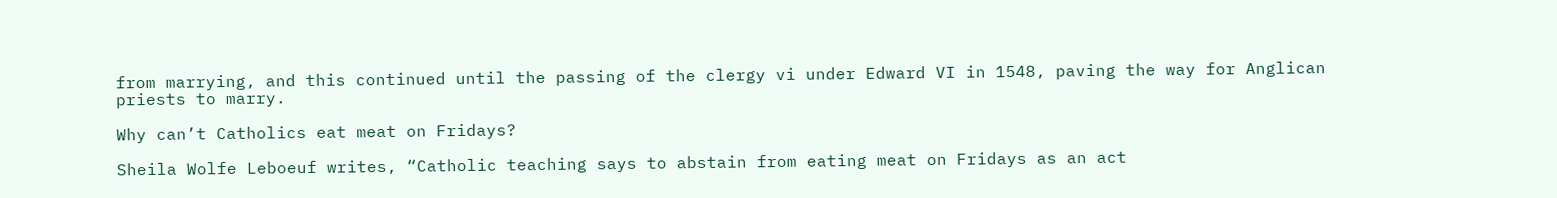from marrying, and this continued until the passing of the clergy vi under Edward VI in 1548, paving the way for Anglican priests to marry.

Why can’t Catholics eat meat on Fridays?

Sheila Wolfe Leboeuf writes, “Catholic teaching says to abstain from eating meat on Fridays as an act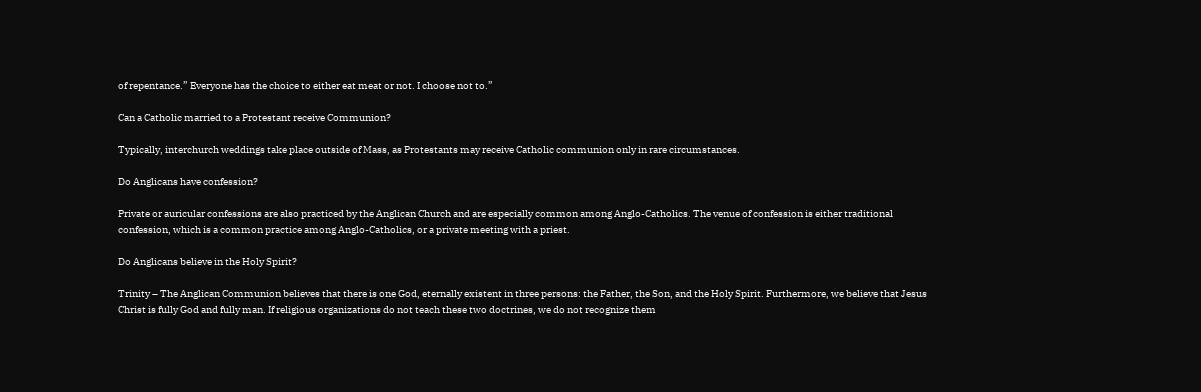of repentance.” Everyone has the choice to either eat meat or not. I choose not to.”

Can a Catholic married to a Protestant receive Communion?

Typically, interchurch weddings take place outside of Mass, as Protestants may receive Catholic communion only in rare circumstances.

Do Anglicans have confession?

Private or auricular confessions are also practiced by the Anglican Church and are especially common among Anglo-Catholics. The venue of confession is either traditional confession, which is a common practice among Anglo-Catholics, or a private meeting with a priest.

Do Anglicans believe in the Holy Spirit?

Trinity – The Anglican Communion believes that there is one God, eternally existent in three persons: the Father, the Son, and the Holy Spirit. Furthermore, we believe that Jesus Christ is fully God and fully man. If religious organizations do not teach these two doctrines, we do not recognize them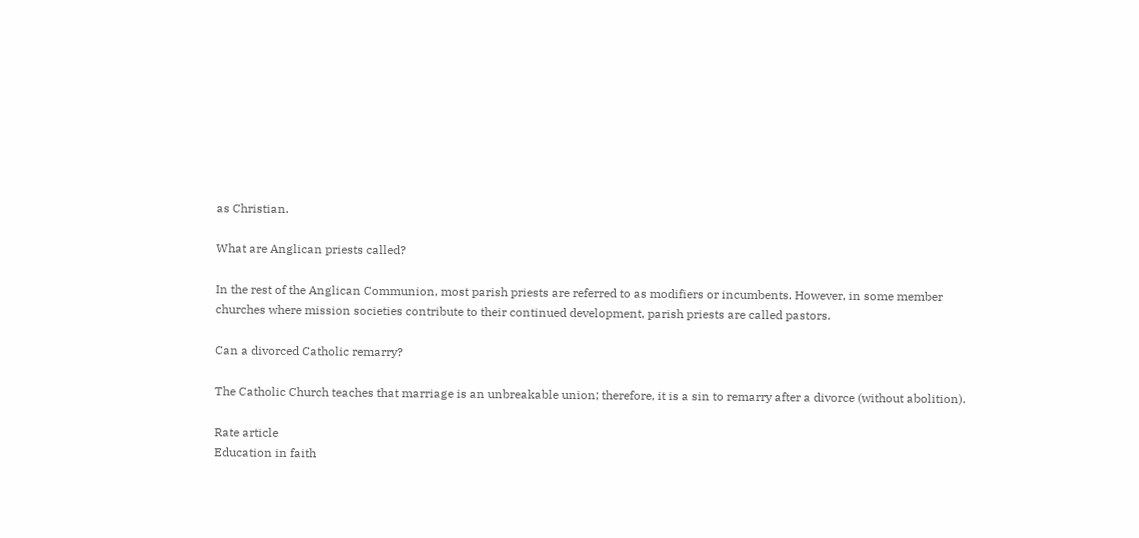as Christian.

What are Anglican priests called?

In the rest of the Anglican Communion, most parish priests are referred to as modifiers or incumbents. However, in some member churches where mission societies contribute to their continued development, parish priests are called pastors.

Can a divorced Catholic remarry?

The Catholic Church teaches that marriage is an unbreakable union; therefore, it is a sin to remarry after a divorce (without abolition).

Rate article
Education in faith